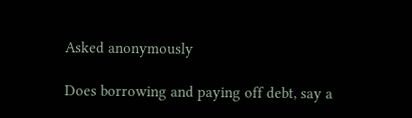Asked anonymously

Does borrowing and paying off debt, say a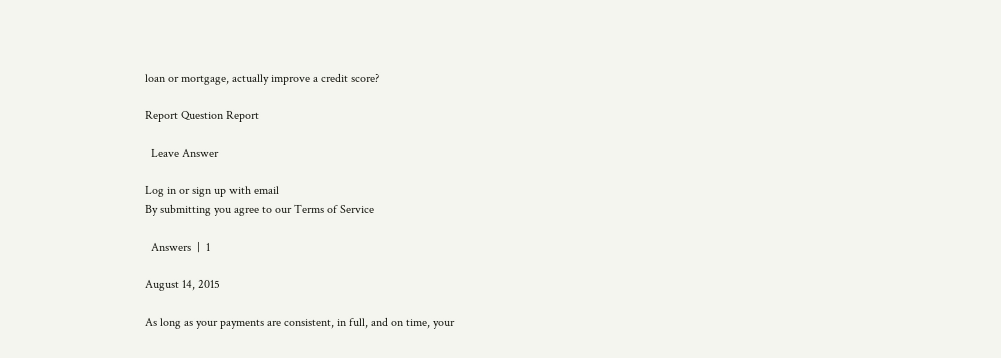loan or mortgage, actually improve a credit score?

Report Question Report

  Leave Answer

Log in or sign up with email
By submitting you agree to our Terms of Service

  Answers  |  1

August 14, 2015

As long as your payments are consistent, in full, and on time, your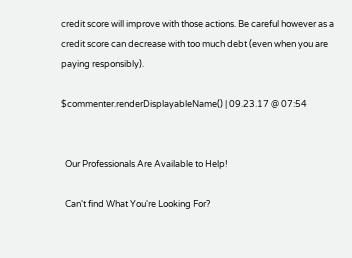credit score will improve with those actions. Be careful however as a credit score can decrease with too much debt (even when you are paying responsibly).

$commenter.renderDisplayableName() | 09.23.17 @ 07:54


  Our Professionals Are Available to Help!

  Can't find What You're Looking For?